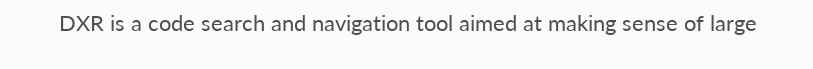DXR is a code search and navigation tool aimed at making sense of large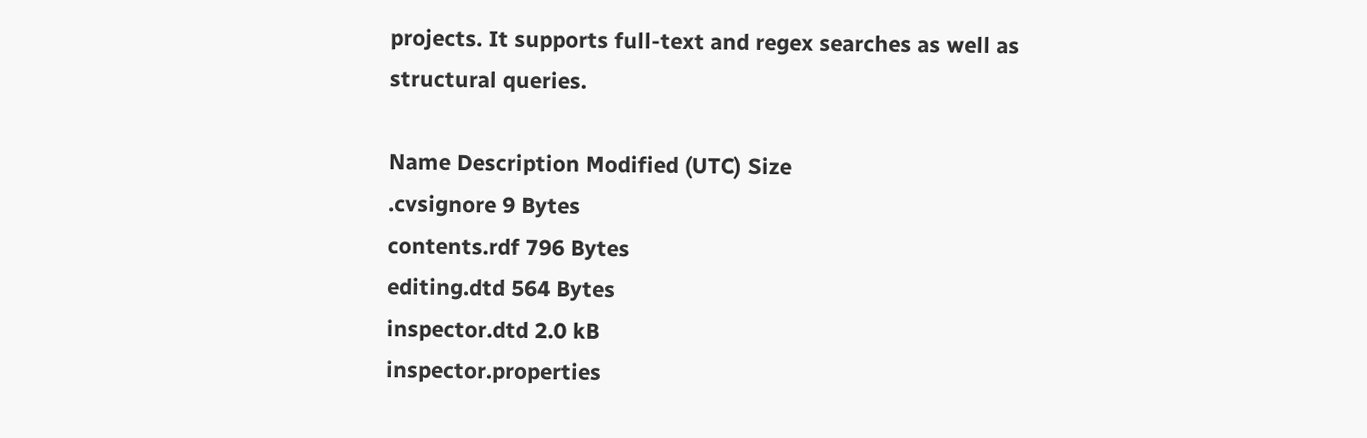projects. It supports full-text and regex searches as well as structural queries.

Name Description Modified (UTC) Size
.cvsignore 9 Bytes
contents.rdf 796 Bytes
editing.dtd 564 Bytes
inspector.dtd 2.0 kB
inspector.properties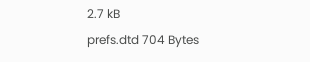2.7 kB
prefs.dtd 704 Bytes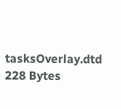tasksOverlay.dtd 228 Bytes